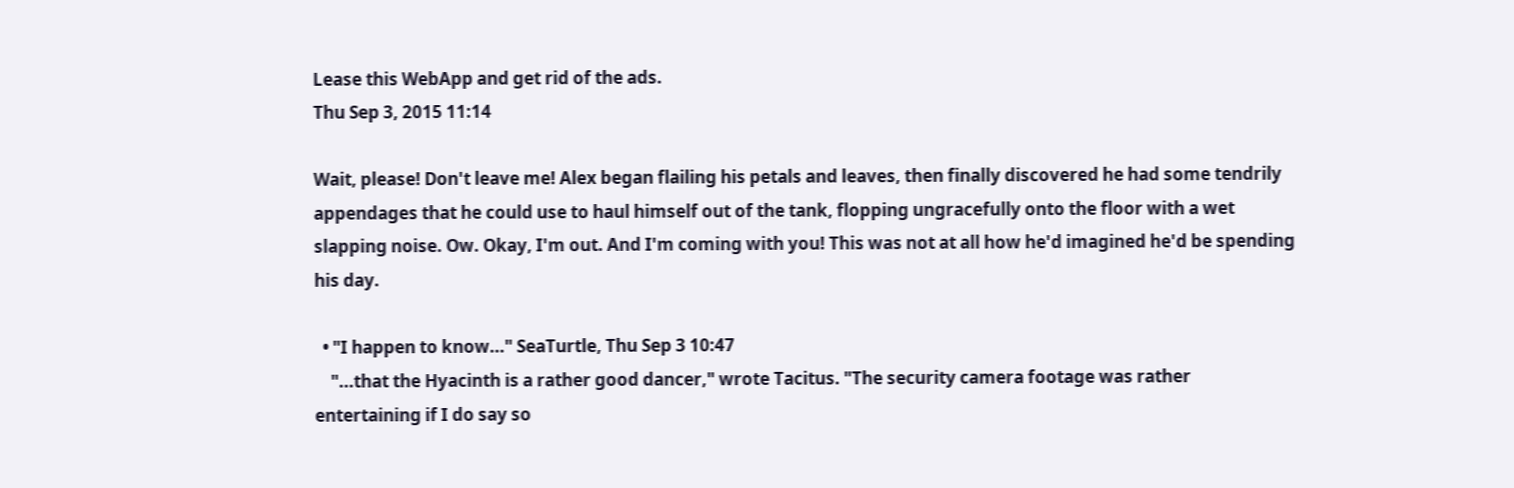Lease this WebApp and get rid of the ads.
Thu Sep 3, 2015 11:14

Wait, please! Don't leave me! Alex began flailing his petals and leaves, then finally discovered he had some tendrily appendages that he could use to haul himself out of the tank, flopping ungracefully onto the floor with a wet slapping noise. Ow. Okay, I'm out. And I'm coming with you! This was not at all how he'd imagined he'd be spending his day.

  • "I happen to know..." SeaTurtle, Thu Sep 3 10:47
    "...that the Hyacinth is a rather good dancer," wrote Tacitus. "The security camera footage was rather entertaining if I do say so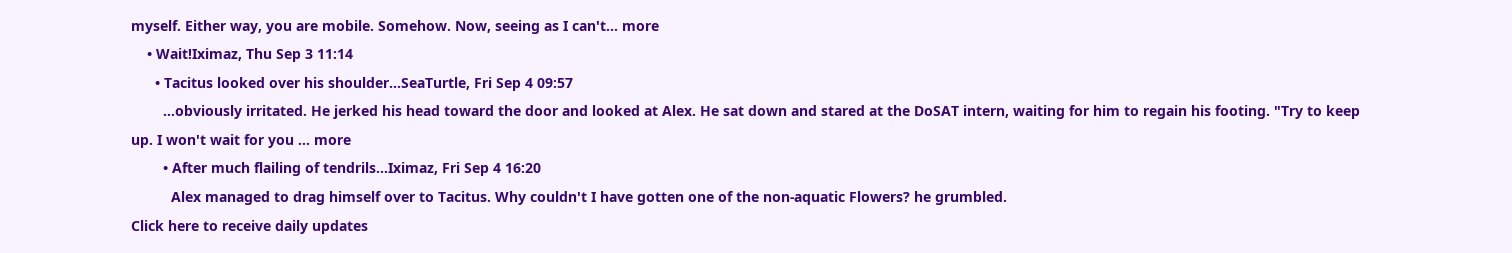myself. Either way, you are mobile. Somehow. Now, seeing as I can't... more
    • Wait!Iximaz, Thu Sep 3 11:14
      • Tacitus looked over his shoulder...SeaTurtle, Fri Sep 4 09:57
        ...obviously irritated. He jerked his head toward the door and looked at Alex. He sat down and stared at the DoSAT intern, waiting for him to regain his footing. "Try to keep up. I won't wait for you ... more
        • After much flailing of tendrils...Iximaz, Fri Sep 4 16:20
          Alex managed to drag himself over to Tacitus. Why couldn't I have gotten one of the non-aquatic Flowers? he grumbled.
Click here to receive daily updates